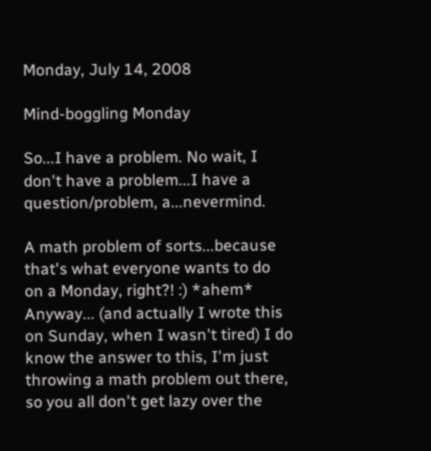Monday, July 14, 2008

Mind-boggling Monday

So...I have a problem. No wait, I don't have a problem...I have a question/problem, a...nevermind.

A math problem of sorts...because that's what everyone wants to do on a Monday, right?! :) *ahem* Anyway... (and actually I wrote this on Sunday, when I wasn't tired) I do know the answer to this, I'm just throwing a math problem out there, so you all don't get lazy over the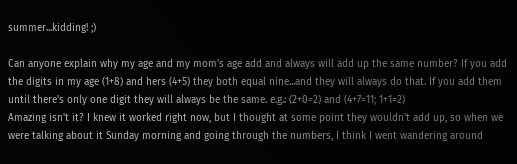summer...kidding! ;)

Can anyone explain why my age and my mom's age add and always will add up the same number? If you add the digits in my age (1+8) and hers (4+5) they both equal nine...and they will always do that. If you add them until there's only one digit they will always be the same. e.g.: (2+0=2) and (4+7=11; 1+1=2)
Amazing isn't it? I knew it worked right now, but I thought at some point they wouldn't add up, so when we were talking about it Sunday morning and going through the numbers, I think I went wandering around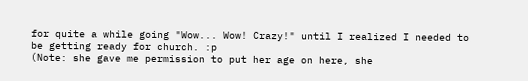for quite a while going "Wow... Wow! Crazy!" until I realized I needed to be getting ready for church. :p
(Note: she gave me permission to put her age on here, she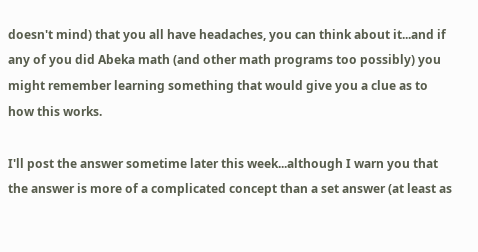doesn't mind) that you all have headaches, you can think about it...and if any of you did Abeka math (and other math programs too possibly) you might remember learning something that would give you a clue as to how this works.

I'll post the answer sometime later this week...although I warn you that the answer is more of a complicated concept than a set answer (at least as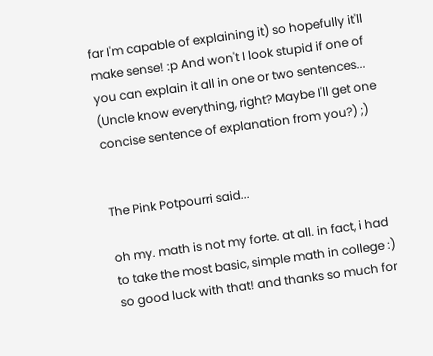far I'm capable of explaining it) so hopefully it'll make sense! :p And won't I look stupid if one of you can explain it all in one or two sentences... (Uncle know everything, right? Maybe I'll get one concise sentence of explanation from you?) ;)


The Pink Potpourri said...

oh my. math is not my forte. at all. in fact, i had to take the most basic, simple math in college :) so good luck with that! and thanks so much for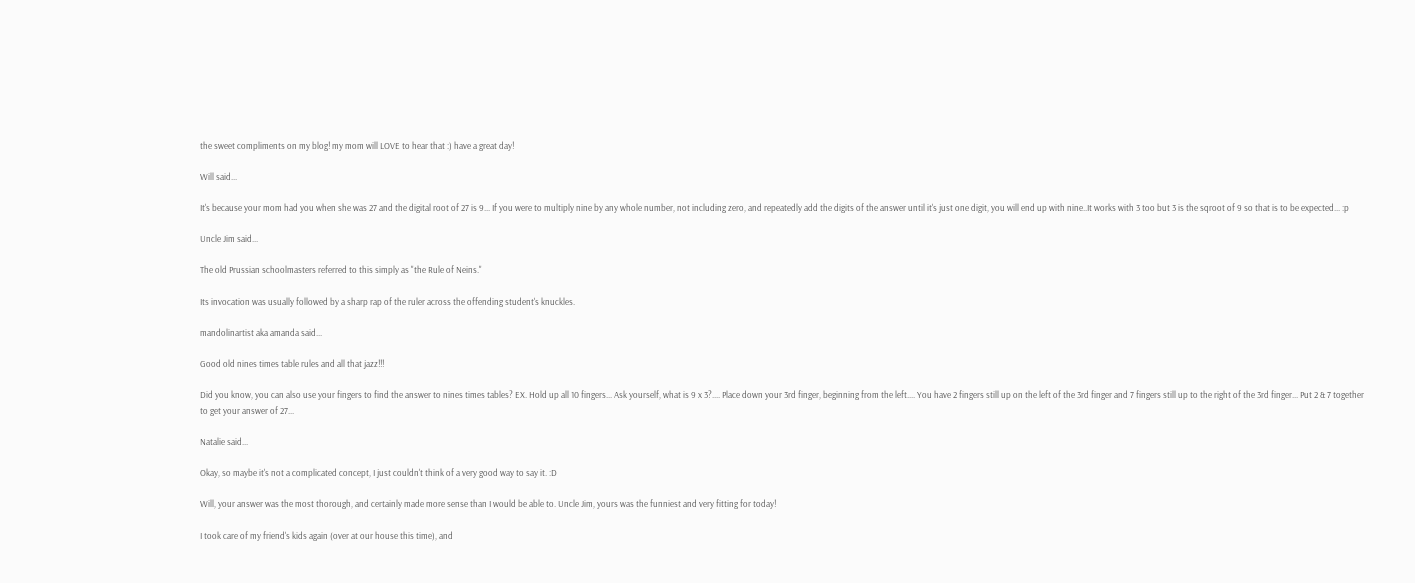the sweet compliments on my blog! my mom will LOVE to hear that :) have a great day!

Will said...

It's because your mom had you when she was 27 and the digital root of 27 is 9... If you were to multiply nine by any whole number, not including zero, and repeatedly add the digits of the answer until it's just one digit, you will end up with nine..It works with 3 too but 3 is the sqroot of 9 so that is to be expected... :p

Uncle Jim said...

The old Prussian schoolmasters referred to this simply as "the Rule of Neins."

Its invocation was usually followed by a sharp rap of the ruler across the offending student's knuckles.

mandolinartist aka amanda said...

Good old nines times table rules and all that jazz!!!

Did you know, you can also use your fingers to find the answer to nines times tables? EX. Hold up all 10 fingers... Ask yourself, what is 9 x 3?.... Place down your 3rd finger, beginning from the left.... You have 2 fingers still up on the left of the 3rd finger and 7 fingers still up to the right of the 3rd finger... Put 2 & 7 together to get your answer of 27...

Natalie said...

Okay, so maybe it's not a complicated concept, I just couldn't think of a very good way to say it. :D

Will, your answer was the most thorough, and certainly made more sense than I would be able to. Uncle Jim, yours was the funniest and very fitting for today!

I took care of my friend's kids again (over at our house this time), and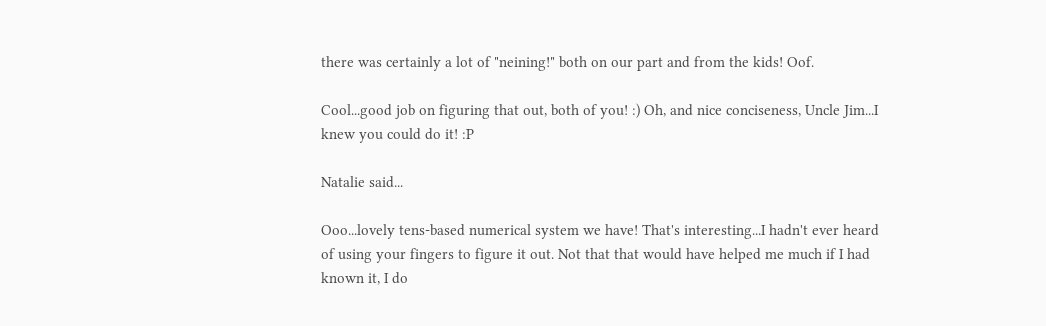there was certainly a lot of "neining!" both on our part and from the kids! Oof.

Cool...good job on figuring that out, both of you! :) Oh, and nice conciseness, Uncle Jim...I knew you could do it! :P

Natalie said...

Ooo...lovely tens-based numerical system we have! That's interesting...I hadn't ever heard of using your fingers to figure it out. Not that that would have helped me much if I had known it, I do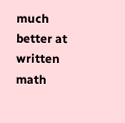much better at written math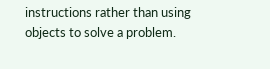instructions rather than using objects to solve a problem.